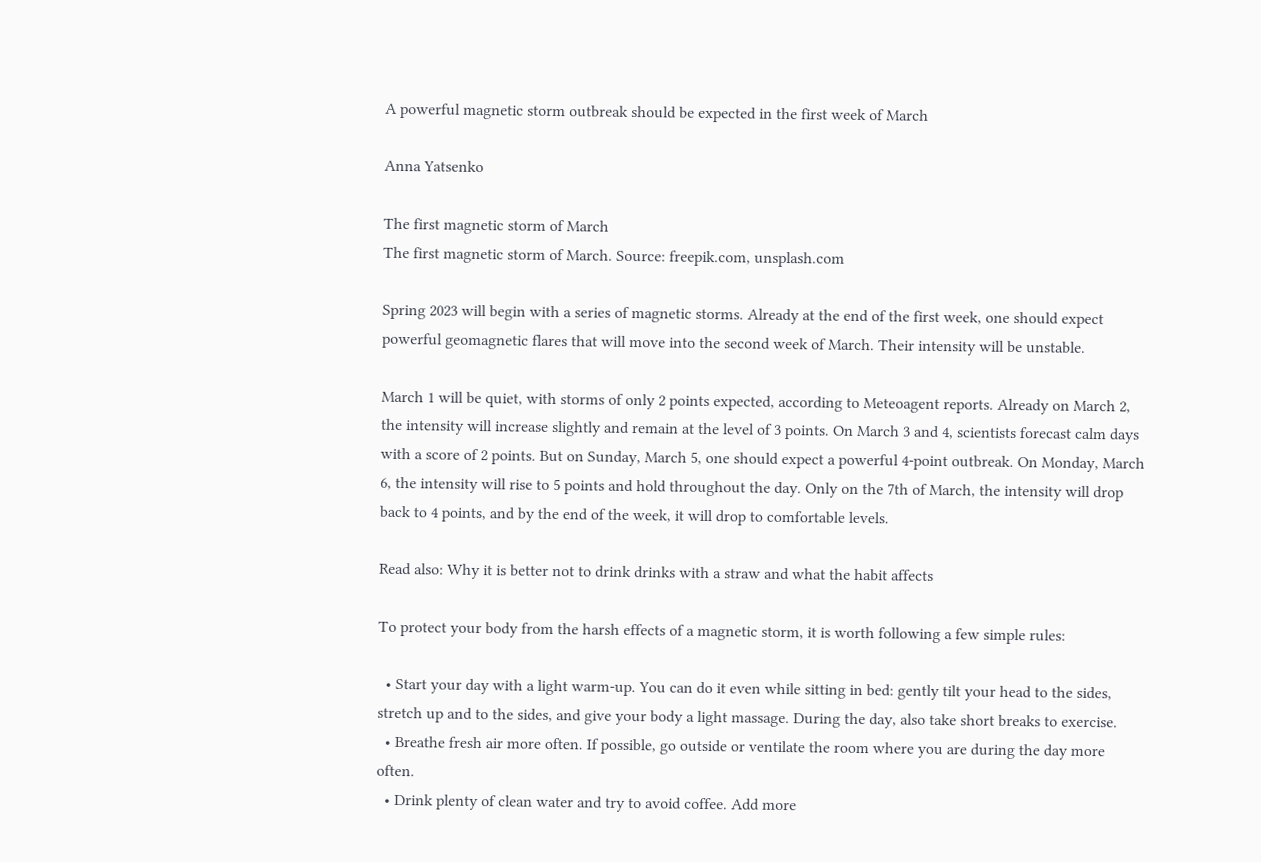A powerful magnetic storm outbreak should be expected in the first week of March

Anna Yatsenko

The first magnetic storm of March
The first magnetic storm of March. Source: freepik.com, unsplash.com

Spring 2023 will begin with a series of magnetic storms. Already at the end of the first week, one should expect powerful geomagnetic flares that will move into the second week of March. Their intensity will be unstable.

March 1 will be quiet, with storms of only 2 points expected, according to Meteoagent reports. Already on March 2, the intensity will increase slightly and remain at the level of 3 points. On March 3 and 4, scientists forecast calm days with a score of 2 points. But on Sunday, March 5, one should expect a powerful 4-point outbreak. On Monday, March 6, the intensity will rise to 5 points and hold throughout the day. Only on the 7th of March, the intensity will drop back to 4 points, and by the end of the week, it will drop to comfortable levels.

Read also: Why it is better not to drink drinks with a straw and what the habit affects

To protect your body from the harsh effects of a magnetic storm, it is worth following a few simple rules:

  • Start your day with a light warm-up. You can do it even while sitting in bed: gently tilt your head to the sides, stretch up and to the sides, and give your body a light massage. During the day, also take short breaks to exercise.
  • Breathe fresh air more often. If possible, go outside or ventilate the room where you are during the day more often.
  • Drink plenty of clean water and try to avoid coffee. Add more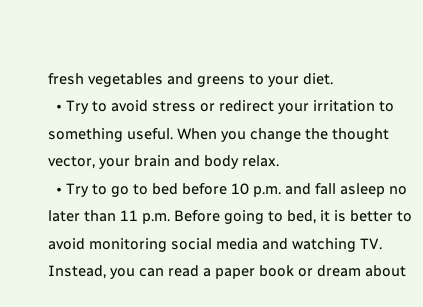fresh vegetables and greens to your diet.
  • Try to avoid stress or redirect your irritation to something useful. When you change the thought vector, your brain and body relax.
  • Try to go to bed before 10 p.m. and fall asleep no later than 11 p.m. Before going to bed, it is better to avoid monitoring social media and watching TV. Instead, you can read a paper book or dream about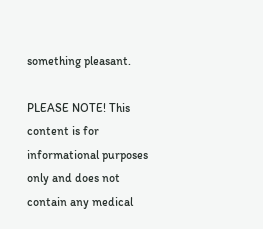something pleasant.

PLEASE NOTE! This content is for informational purposes only and does not contain any medical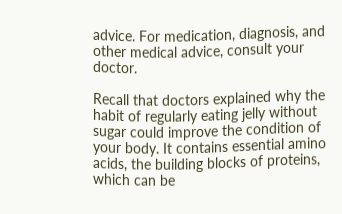advice. For medication, diagnosis, and other medical advice, consult your doctor.

Recall that doctors explained why the habit of regularly eating jelly without sugar could improve the condition of your body. It contains essential amino acids, the building blocks of proteins, which can be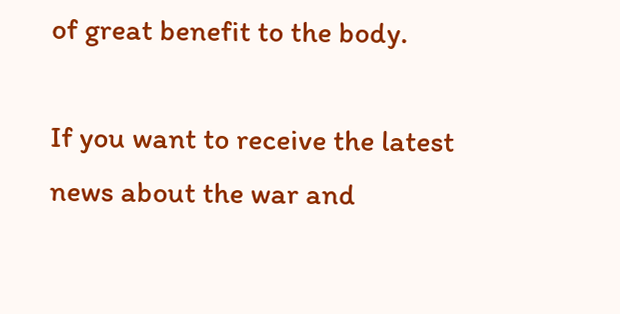of great benefit to the body.

If you want to receive the latest news about the war and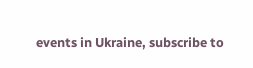events in Ukraine, subscribe to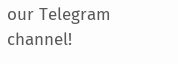our Telegram channel!